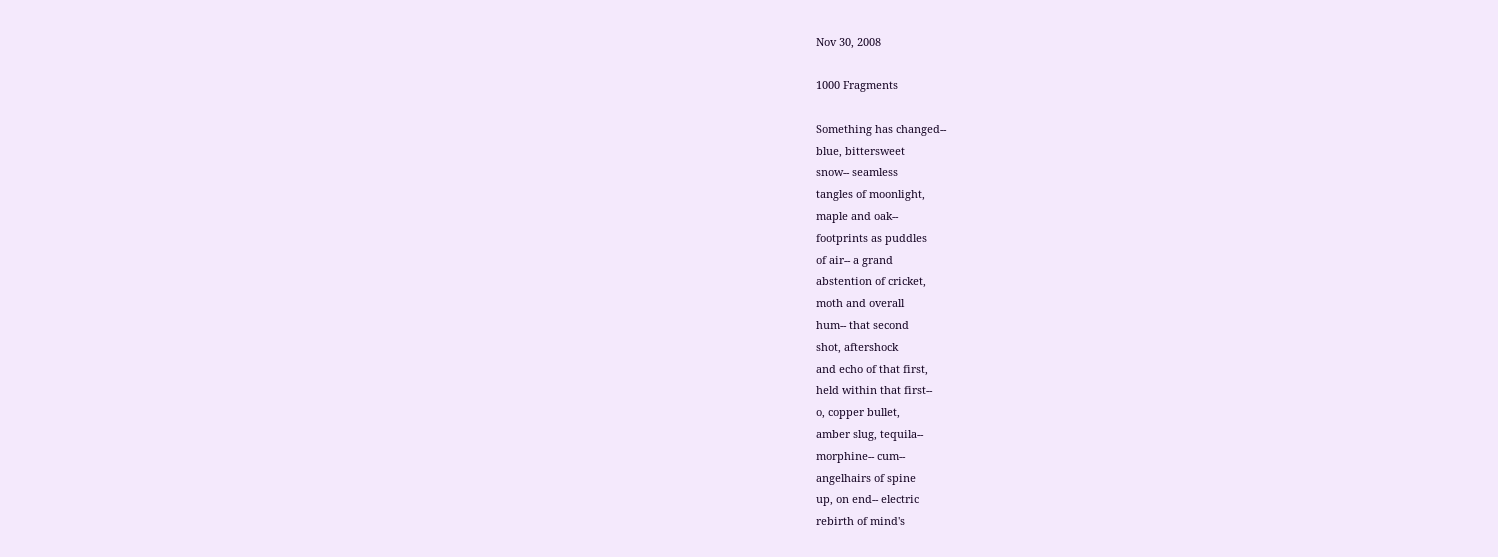Nov 30, 2008

1000 Fragments

Something has changed--
blue, bittersweet
snow-- seamless
tangles of moonlight,
maple and oak--
footprints as puddles
of air-- a grand
abstention of cricket,
moth and overall
hum-- that second
shot, aftershock
and echo of that first,
held within that first--
o, copper bullet,
amber slug, tequila--
morphine-- cum--
angelhairs of spine
up, on end-- electric
rebirth of mind's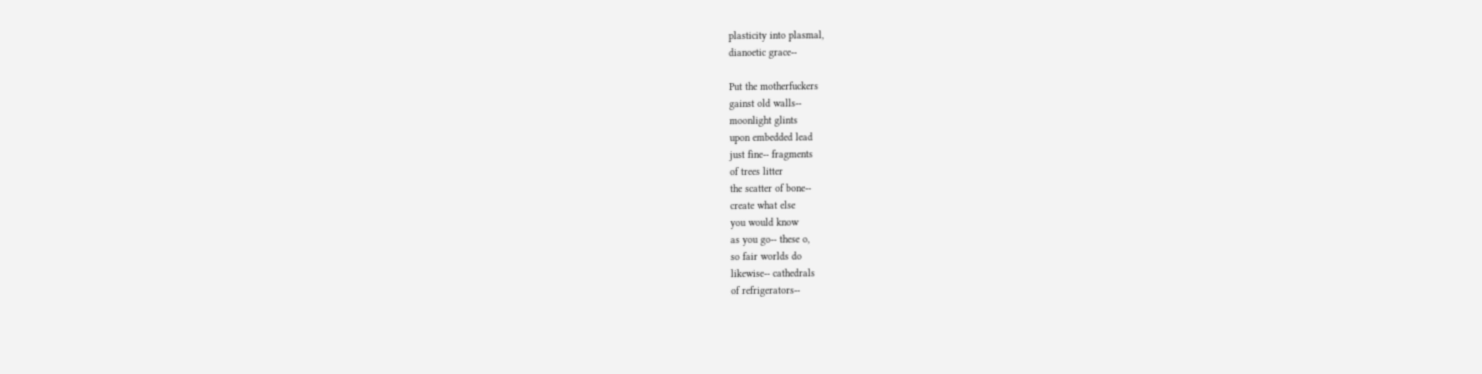plasticity into plasmal,
dianoetic grace--

Put the motherfuckers
gainst old walls--
moonlight glints
upon embedded lead
just fine-- fragments
of trees litter
the scatter of bone--
create what else
you would know
as you go-- these o,
so fair worlds do
likewise-- cathedrals
of refrigerators--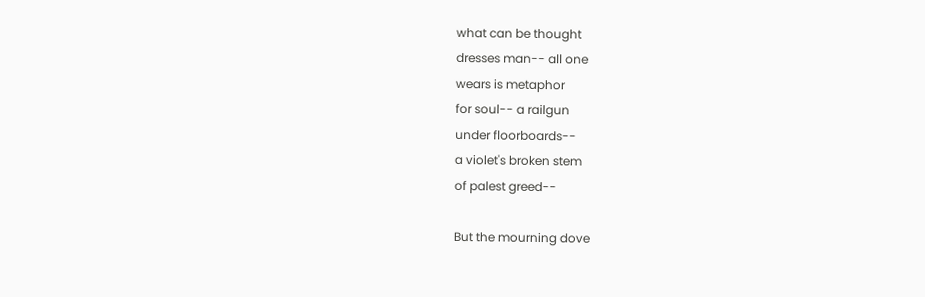what can be thought
dresses man-- all one
wears is metaphor
for soul-- a railgun
under floorboards--
a violet's broken stem
of palest greed--

But the mourning dove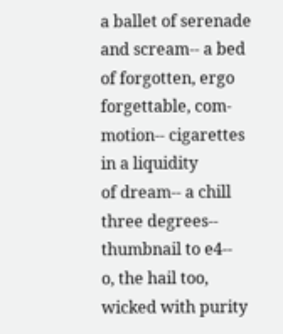a ballet of serenade
and scream-- a bed
of forgotten, ergo
forgettable, com-
motion-- cigarettes
in a liquidity
of dream-- a chill
three degrees--
thumbnail to e4--
o, the hail too,
wicked with purity